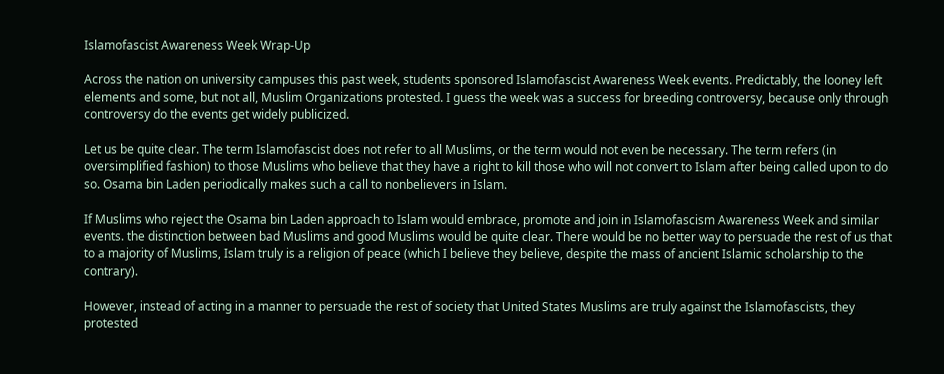Islamofascist Awareness Week Wrap-Up

Across the nation on university campuses this past week, students sponsored Islamofascist Awareness Week events. Predictably, the looney left elements and some, but not all, Muslim Organizations protested. I guess the week was a success for breeding controversy, because only through controversy do the events get widely publicized.

Let us be quite clear. The term Islamofascist does not refer to all Muslims, or the term would not even be necessary. The term refers (in oversimplified fashion) to those Muslims who believe that they have a right to kill those who will not convert to Islam after being called upon to do so. Osama bin Laden periodically makes such a call to nonbelievers in Islam.

If Muslims who reject the Osama bin Laden approach to Islam would embrace, promote and join in Islamofascism Awareness Week and similar events. the distinction between bad Muslims and good Muslims would be quite clear. There would be no better way to persuade the rest of us that to a majority of Muslims, Islam truly is a religion of peace (which I believe they believe, despite the mass of ancient Islamic scholarship to the contrary).

However, instead of acting in a manner to persuade the rest of society that United States Muslims are truly against the Islamofascists, they protested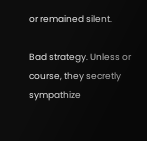or remained silent.

Bad strategy. Unless or course, they secretly sympathize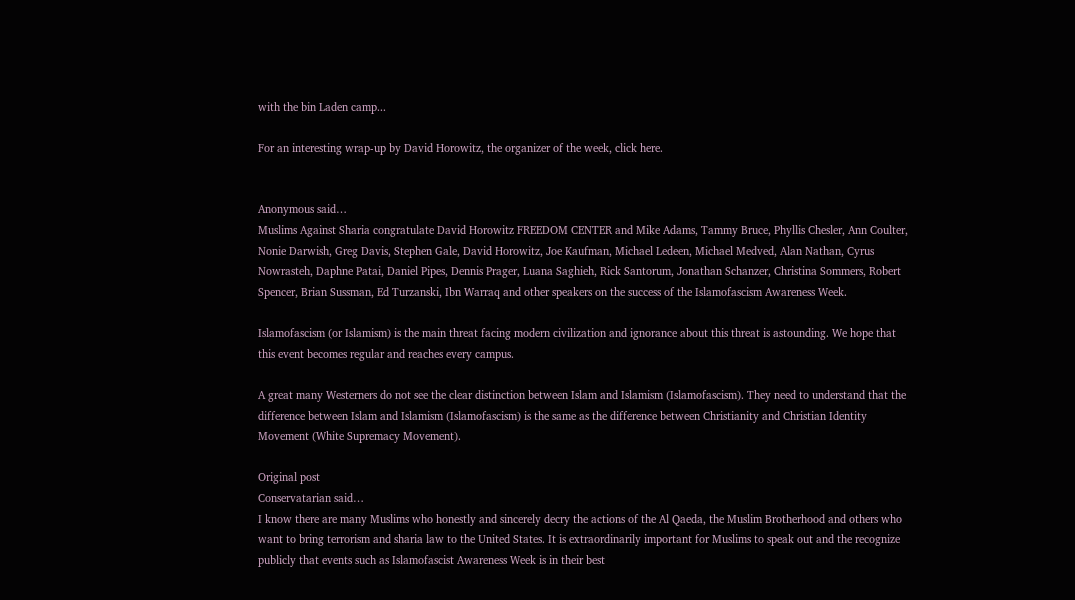with the bin Laden camp...

For an interesting wrap-up by David Horowitz, the organizer of the week, click here.


Anonymous said…
Muslims Against Sharia congratulate David Horowitz FREEDOM CENTER and Mike Adams, Tammy Bruce, Phyllis Chesler, Ann Coulter, Nonie Darwish, Greg Davis, Stephen Gale, David Horowitz, Joe Kaufman, Michael Ledeen, Michael Medved, Alan Nathan, Cyrus Nowrasteh, Daphne Patai, Daniel Pipes, Dennis Prager, Luana Saghieh, Rick Santorum, Jonathan Schanzer, Christina Sommers, Robert Spencer, Brian Sussman, Ed Turzanski, Ibn Warraq and other speakers on the success of the Islamofascism Awareness Week.

Islamofascism (or Islamism) is the main threat facing modern civilization and ignorance about this threat is astounding. We hope that this event becomes regular and reaches every campus.

A great many Westerners do not see the clear distinction between Islam and Islamism (Islamofascism). They need to understand that the difference between Islam and Islamism (Islamofascism) is the same as the difference between Christianity and Christian Identity Movement (White Supremacy Movement).

Original post
Conservatarian said…
I know there are many Muslims who honestly and sincerely decry the actions of the Al Qaeda, the Muslim Brotherhood and others who want to bring terrorism and sharia law to the United States. It is extraordinarily important for Muslims to speak out and the recognize publicly that events such as Islamofascist Awareness Week is in their best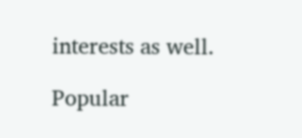interests as well.

Popular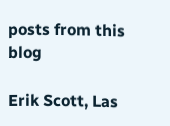posts from this blog

Erik Scott, Las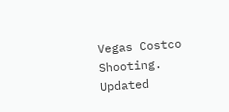Vegas Costco Shooting. Updated